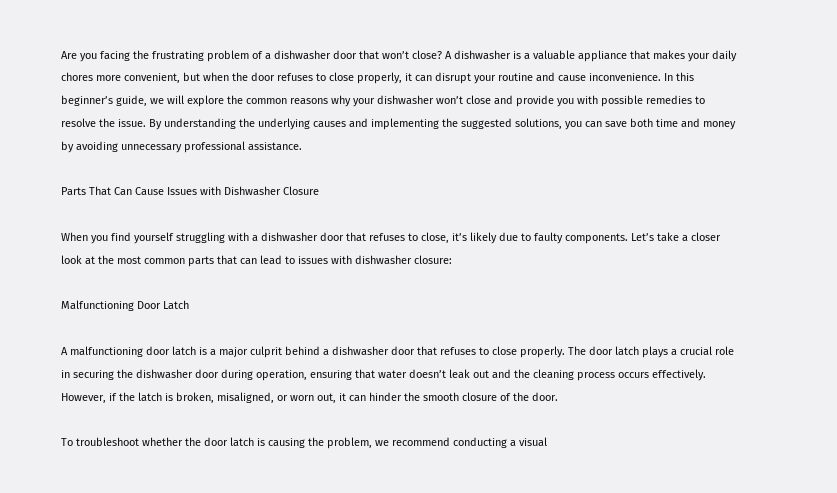Are you facing the frustrating problem of a dishwasher door that won’t close? A dishwasher is a valuable appliance that makes your daily chores more convenient, but when the door refuses to close properly, it can disrupt your routine and cause inconvenience. In this beginner’s guide, we will explore the common reasons why your dishwasher won’t close and provide you with possible remedies to resolve the issue. By understanding the underlying causes and implementing the suggested solutions, you can save both time and money by avoiding unnecessary professional assistance.

Parts That Can Cause Issues with Dishwasher Closure

When you find yourself struggling with a dishwasher door that refuses to close, it’s likely due to faulty components. Let’s take a closer look at the most common parts that can lead to issues with dishwasher closure:

Malfunctioning Door Latch

A malfunctioning door latch is a major culprit behind a dishwasher door that refuses to close properly. The door latch plays a crucial role in securing the dishwasher door during operation, ensuring that water doesn’t leak out and the cleaning process occurs effectively. However, if the latch is broken, misaligned, or worn out, it can hinder the smooth closure of the door.

To troubleshoot whether the door latch is causing the problem, we recommend conducting a visual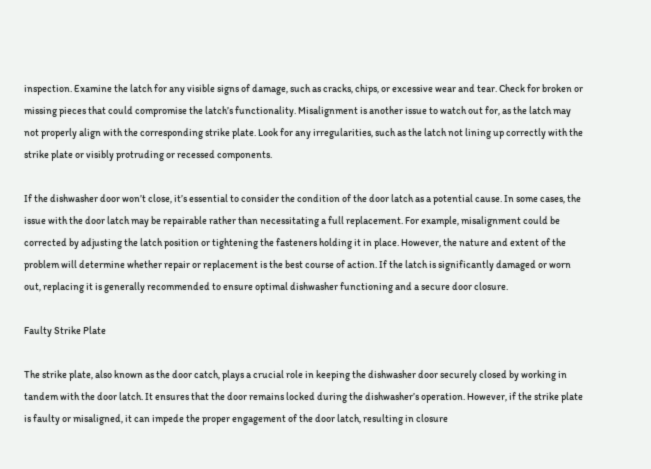inspection. Examine the latch for any visible signs of damage, such as cracks, chips, or excessive wear and tear. Check for broken or missing pieces that could compromise the latch’s functionality. Misalignment is another issue to watch out for, as the latch may not properly align with the corresponding strike plate. Look for any irregularities, such as the latch not lining up correctly with the strike plate or visibly protruding or recessed components.

If the dishwasher door won’t close, it’s essential to consider the condition of the door latch as a potential cause. In some cases, the issue with the door latch may be repairable rather than necessitating a full replacement. For example, misalignment could be corrected by adjusting the latch position or tightening the fasteners holding it in place. However, the nature and extent of the problem will determine whether repair or replacement is the best course of action. If the latch is significantly damaged or worn out, replacing it is generally recommended to ensure optimal dishwasher functioning and a secure door closure.

Faulty Strike Plate

The strike plate, also known as the door catch, plays a crucial role in keeping the dishwasher door securely closed by working in tandem with the door latch. It ensures that the door remains locked during the dishwasher’s operation. However, if the strike plate is faulty or misaligned, it can impede the proper engagement of the door latch, resulting in closure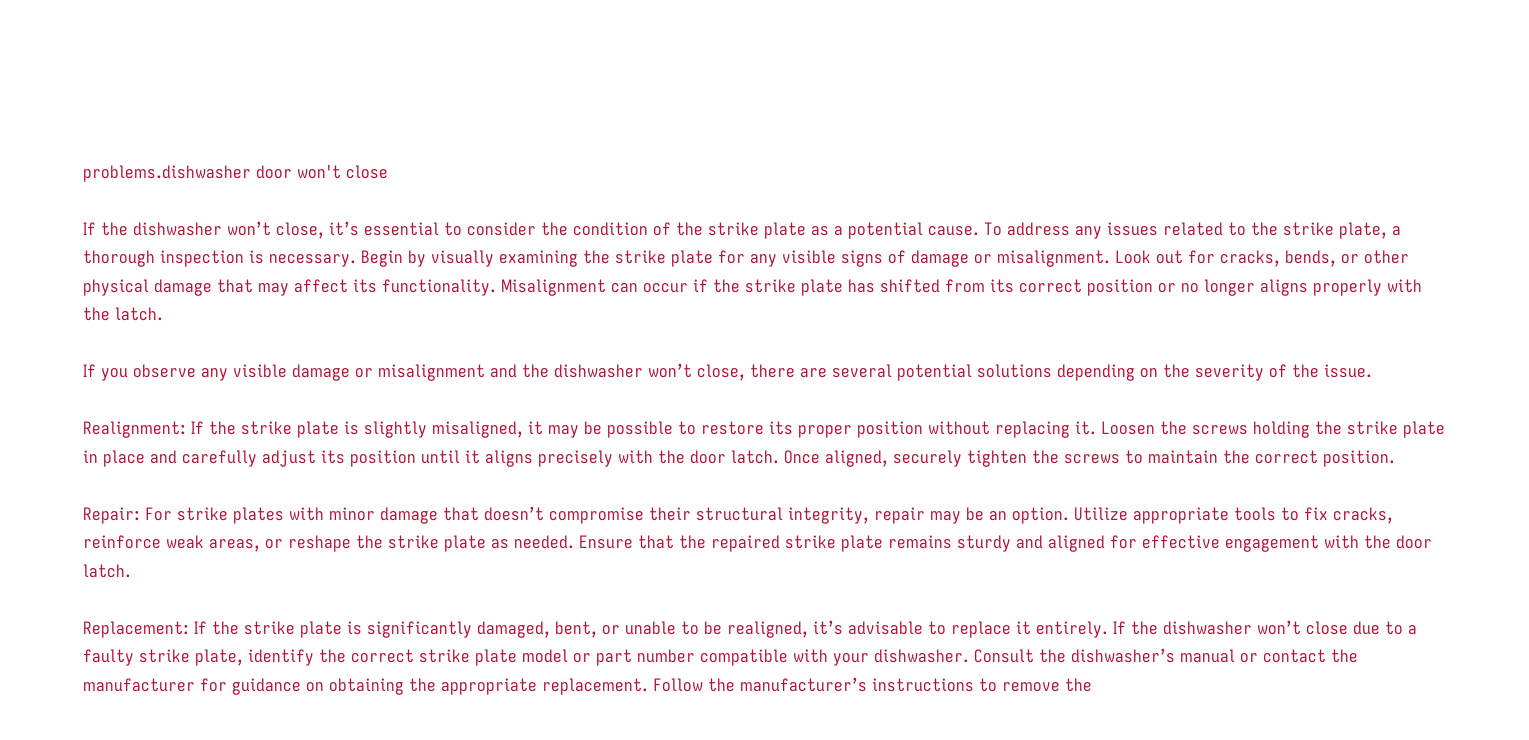problems.dishwasher door won't close

If the dishwasher won’t close, it’s essential to consider the condition of the strike plate as a potential cause. To address any issues related to the strike plate, a thorough inspection is necessary. Begin by visually examining the strike plate for any visible signs of damage or misalignment. Look out for cracks, bends, or other physical damage that may affect its functionality. Misalignment can occur if the strike plate has shifted from its correct position or no longer aligns properly with the latch.

If you observe any visible damage or misalignment and the dishwasher won’t close, there are several potential solutions depending on the severity of the issue.

Realignment: If the strike plate is slightly misaligned, it may be possible to restore its proper position without replacing it. Loosen the screws holding the strike plate in place and carefully adjust its position until it aligns precisely with the door latch. Once aligned, securely tighten the screws to maintain the correct position.

Repair: For strike plates with minor damage that doesn’t compromise their structural integrity, repair may be an option. Utilize appropriate tools to fix cracks, reinforce weak areas, or reshape the strike plate as needed. Ensure that the repaired strike plate remains sturdy and aligned for effective engagement with the door latch.

Replacement: If the strike plate is significantly damaged, bent, or unable to be realigned, it’s advisable to replace it entirely. If the dishwasher won’t close due to a faulty strike plate, identify the correct strike plate model or part number compatible with your dishwasher. Consult the dishwasher’s manual or contact the manufacturer for guidance on obtaining the appropriate replacement. Follow the manufacturer’s instructions to remove the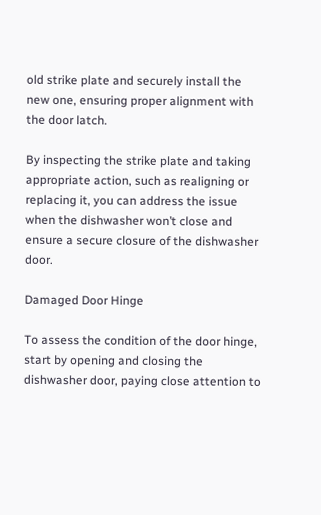old strike plate and securely install the new one, ensuring proper alignment with the door latch.

By inspecting the strike plate and taking appropriate action, such as realigning or replacing it, you can address the issue when the dishwasher won’t close and ensure a secure closure of the dishwasher door.

Damaged Door Hinge

To assess the condition of the door hinge, start by opening and closing the dishwasher door, paying close attention to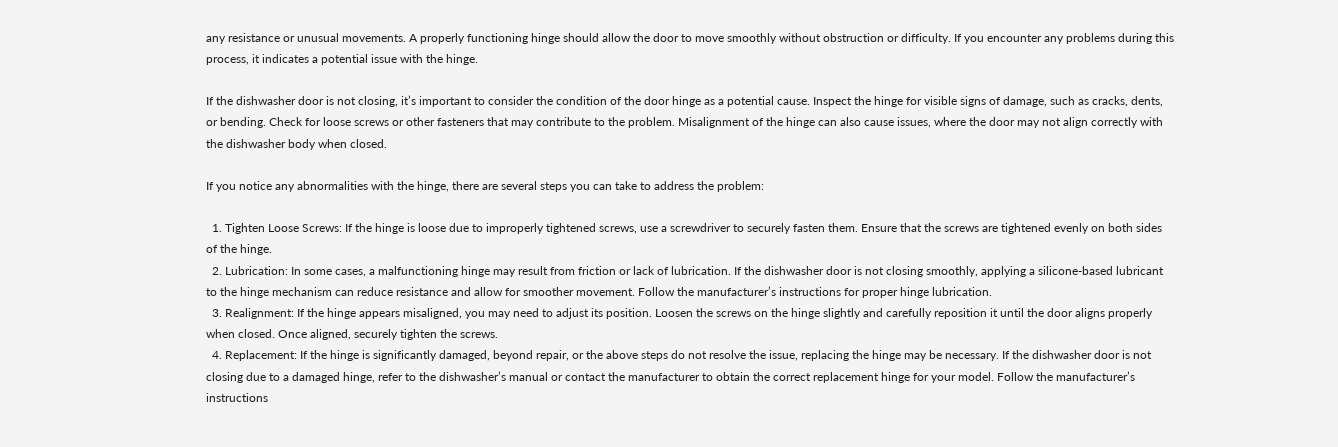any resistance or unusual movements. A properly functioning hinge should allow the door to move smoothly without obstruction or difficulty. If you encounter any problems during this process, it indicates a potential issue with the hinge.

If the dishwasher door is not closing, it’s important to consider the condition of the door hinge as a potential cause. Inspect the hinge for visible signs of damage, such as cracks, dents, or bending. Check for loose screws or other fasteners that may contribute to the problem. Misalignment of the hinge can also cause issues, where the door may not align correctly with the dishwasher body when closed.

If you notice any abnormalities with the hinge, there are several steps you can take to address the problem:

  1. Tighten Loose Screws: If the hinge is loose due to improperly tightened screws, use a screwdriver to securely fasten them. Ensure that the screws are tightened evenly on both sides of the hinge.
  2. Lubrication: In some cases, a malfunctioning hinge may result from friction or lack of lubrication. If the dishwasher door is not closing smoothly, applying a silicone-based lubricant to the hinge mechanism can reduce resistance and allow for smoother movement. Follow the manufacturer’s instructions for proper hinge lubrication.
  3. Realignment: If the hinge appears misaligned, you may need to adjust its position. Loosen the screws on the hinge slightly and carefully reposition it until the door aligns properly when closed. Once aligned, securely tighten the screws.
  4. Replacement: If the hinge is significantly damaged, beyond repair, or the above steps do not resolve the issue, replacing the hinge may be necessary. If the dishwasher door is not closing due to a damaged hinge, refer to the dishwasher’s manual or contact the manufacturer to obtain the correct replacement hinge for your model. Follow the manufacturer’s instructions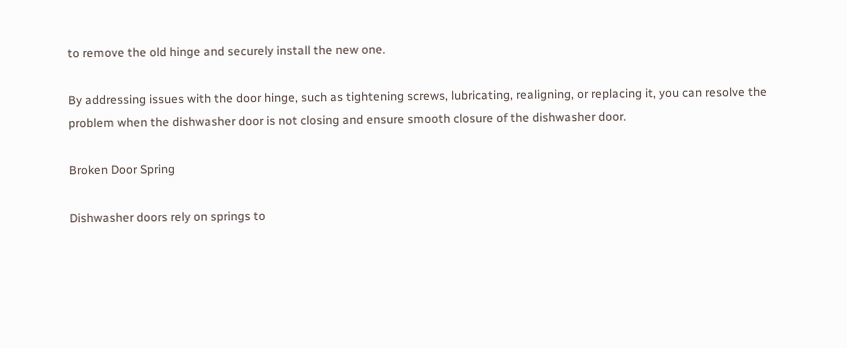to remove the old hinge and securely install the new one.

By addressing issues with the door hinge, such as tightening screws, lubricating, realigning, or replacing it, you can resolve the problem when the dishwasher door is not closing and ensure smooth closure of the dishwasher door.

Broken Door Spring

Dishwasher doors rely on springs to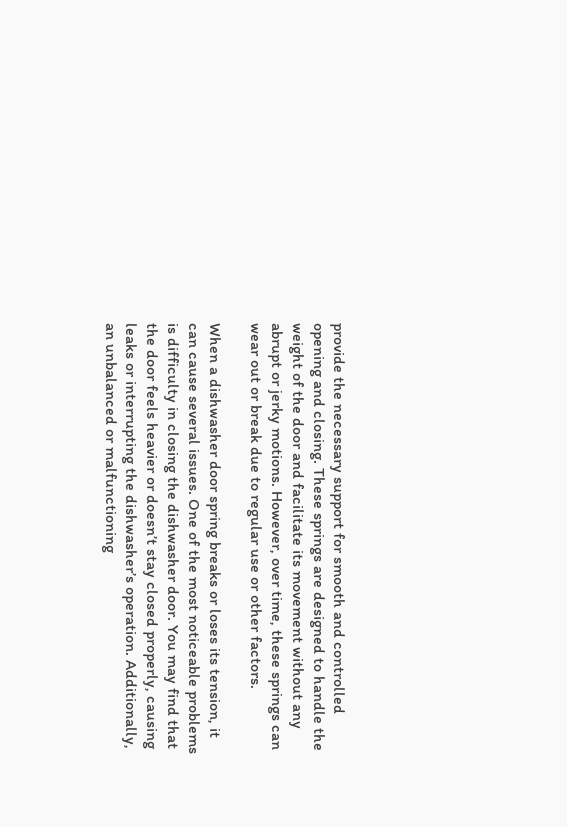provide the necessary support for smooth and controlled opening and closing. These springs are designed to handle the weight of the door and facilitate its movement without any abrupt or jerky motions. However, over time, these springs can wear out or break due to regular use or other factors.

When a dishwasher door spring breaks or loses its tension, it can cause several issues. One of the most noticeable problems is difficulty in closing the dishwasher door. You may find that the door feels heavier or doesn’t stay closed properly, causing leaks or interrupting the dishwasher’s operation. Additionally, an unbalanced or malfunctioning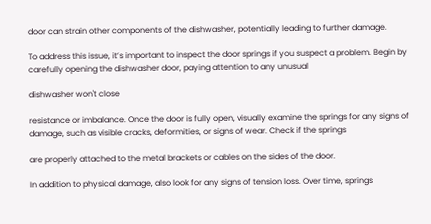door can strain other components of the dishwasher, potentially leading to further damage.

To address this issue, it’s important to inspect the door springs if you suspect a problem. Begin by carefully opening the dishwasher door, paying attention to any unusual

dishwasher won't close

resistance or imbalance. Once the door is fully open, visually examine the springs for any signs of damage, such as visible cracks, deformities, or signs of wear. Check if the springs

are properly attached to the metal brackets or cables on the sides of the door.

In addition to physical damage, also look for any signs of tension loss. Over time, springs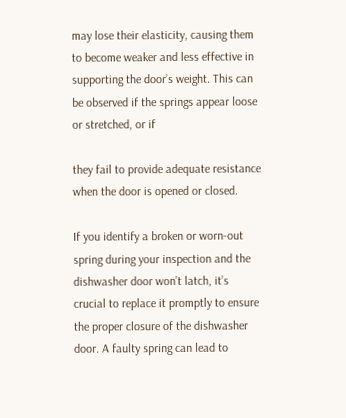may lose their elasticity, causing them to become weaker and less effective in supporting the door’s weight. This can be observed if the springs appear loose or stretched, or if

they fail to provide adequate resistance when the door is opened or closed.

If you identify a broken or worn-out spring during your inspection and the dishwasher door won’t latch, it’s crucial to replace it promptly to ensure the proper closure of the dishwasher door. A faulty spring can lead to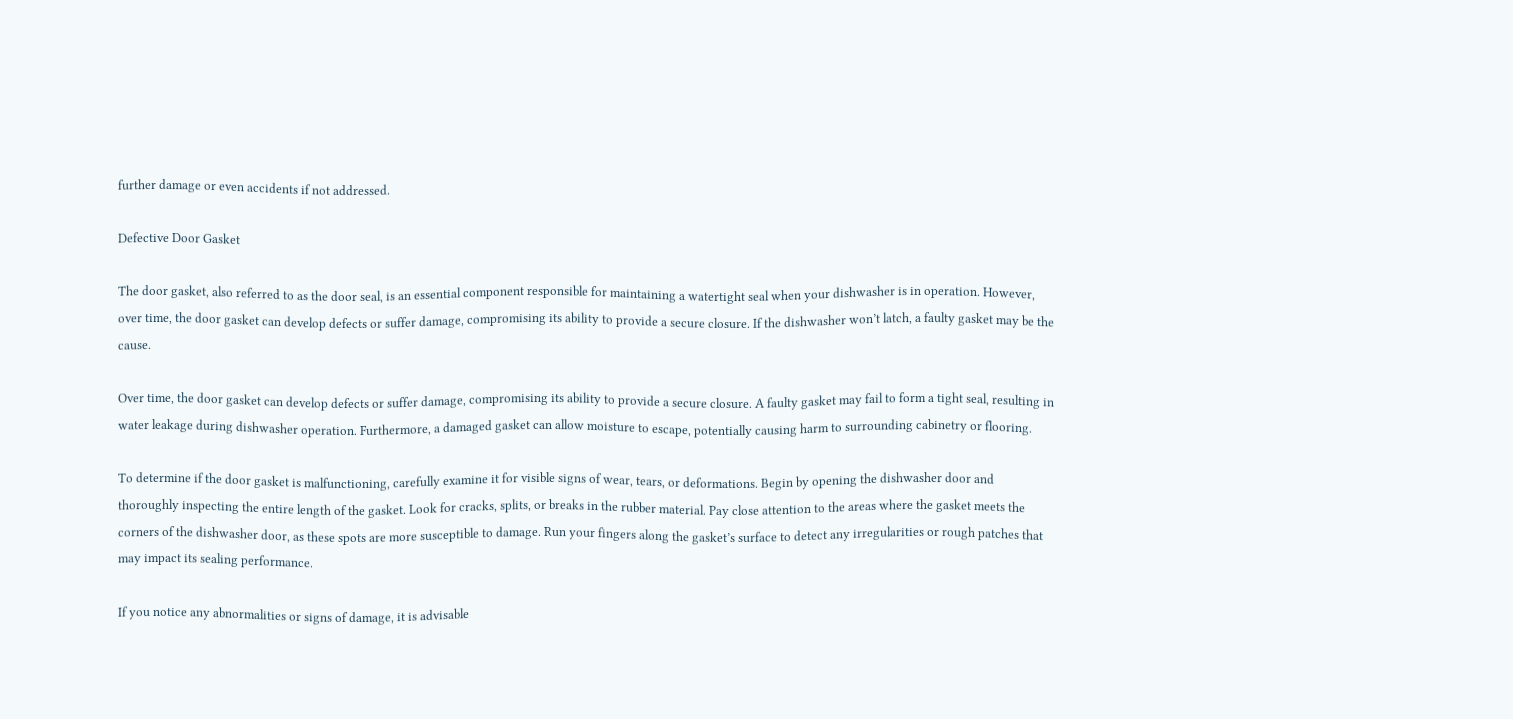further damage or even accidents if not addressed.

Defective Door Gasket

The door gasket, also referred to as the door seal, is an essential component responsible for maintaining a watertight seal when your dishwasher is in operation. However, over time, the door gasket can develop defects or suffer damage, compromising its ability to provide a secure closure. If the dishwasher won’t latch, a faulty gasket may be the cause.

Over time, the door gasket can develop defects or suffer damage, compromising its ability to provide a secure closure. A faulty gasket may fail to form a tight seal, resulting in water leakage during dishwasher operation. Furthermore, a damaged gasket can allow moisture to escape, potentially causing harm to surrounding cabinetry or flooring.

To determine if the door gasket is malfunctioning, carefully examine it for visible signs of wear, tears, or deformations. Begin by opening the dishwasher door and thoroughly inspecting the entire length of the gasket. Look for cracks, splits, or breaks in the rubber material. Pay close attention to the areas where the gasket meets the corners of the dishwasher door, as these spots are more susceptible to damage. Run your fingers along the gasket’s surface to detect any irregularities or rough patches that may impact its sealing performance.

If you notice any abnormalities or signs of damage, it is advisable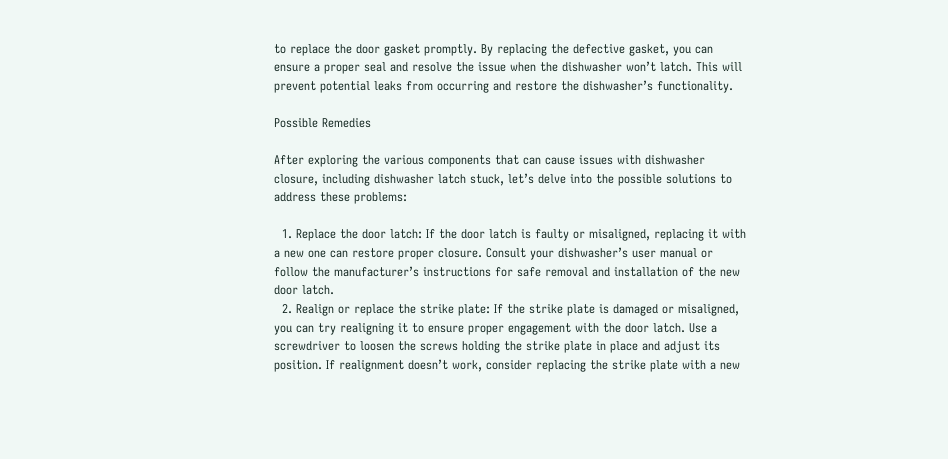to replace the door gasket promptly. By replacing the defective gasket, you can ensure a proper seal and resolve the issue when the dishwasher won’t latch. This will prevent potential leaks from occurring and restore the dishwasher’s functionality.

Possible Remedies

After exploring the various components that can cause issues with dishwasher closure, including dishwasher latch stuck, let’s delve into the possible solutions to address these problems:

  1. Replace the door latch: If the door latch is faulty or misaligned, replacing it with a new one can restore proper closure. Consult your dishwasher’s user manual or follow the manufacturer’s instructions for safe removal and installation of the new door latch.
  2. Realign or replace the strike plate: If the strike plate is damaged or misaligned, you can try realigning it to ensure proper engagement with the door latch. Use a screwdriver to loosen the screws holding the strike plate in place and adjust its position. If realignment doesn’t work, consider replacing the strike plate with a new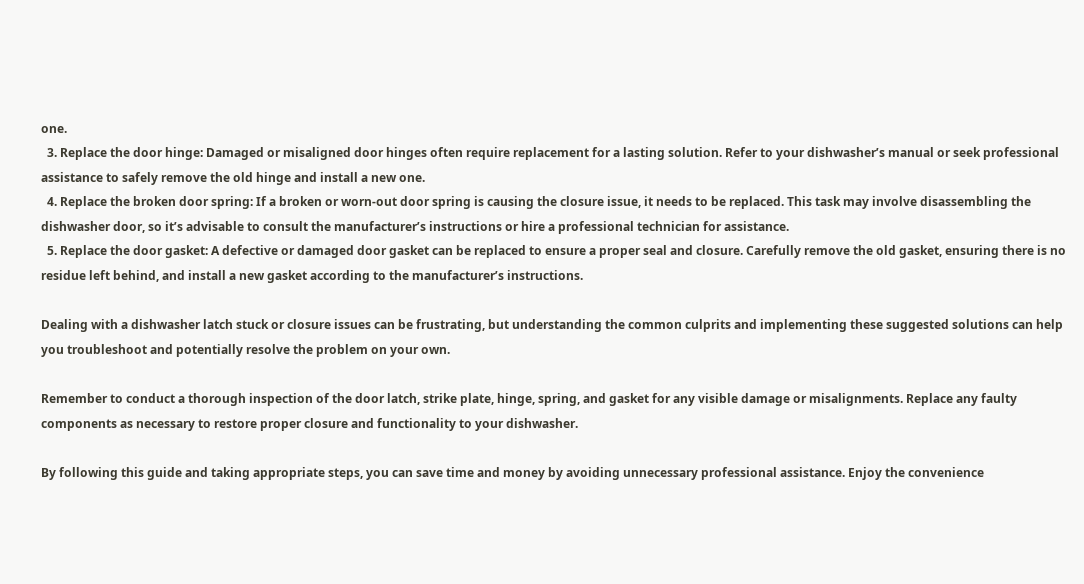one.
  3. Replace the door hinge: Damaged or misaligned door hinges often require replacement for a lasting solution. Refer to your dishwasher’s manual or seek professional assistance to safely remove the old hinge and install a new one.
  4. Replace the broken door spring: If a broken or worn-out door spring is causing the closure issue, it needs to be replaced. This task may involve disassembling the dishwasher door, so it’s advisable to consult the manufacturer’s instructions or hire a professional technician for assistance.
  5. Replace the door gasket: A defective or damaged door gasket can be replaced to ensure a proper seal and closure. Carefully remove the old gasket, ensuring there is no residue left behind, and install a new gasket according to the manufacturer’s instructions.

Dealing with a dishwasher latch stuck or closure issues can be frustrating, but understanding the common culprits and implementing these suggested solutions can help you troubleshoot and potentially resolve the problem on your own.

Remember to conduct a thorough inspection of the door latch, strike plate, hinge, spring, and gasket for any visible damage or misalignments. Replace any faulty components as necessary to restore proper closure and functionality to your dishwasher.

By following this guide and taking appropriate steps, you can save time and money by avoiding unnecessary professional assistance. Enjoy the convenience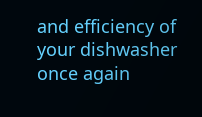and efficiency of your dishwasher once again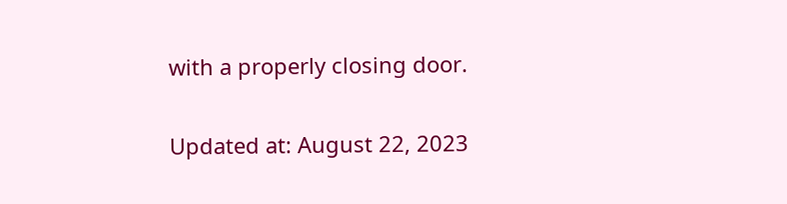with a properly closing door.

Updated at: August 22, 2023